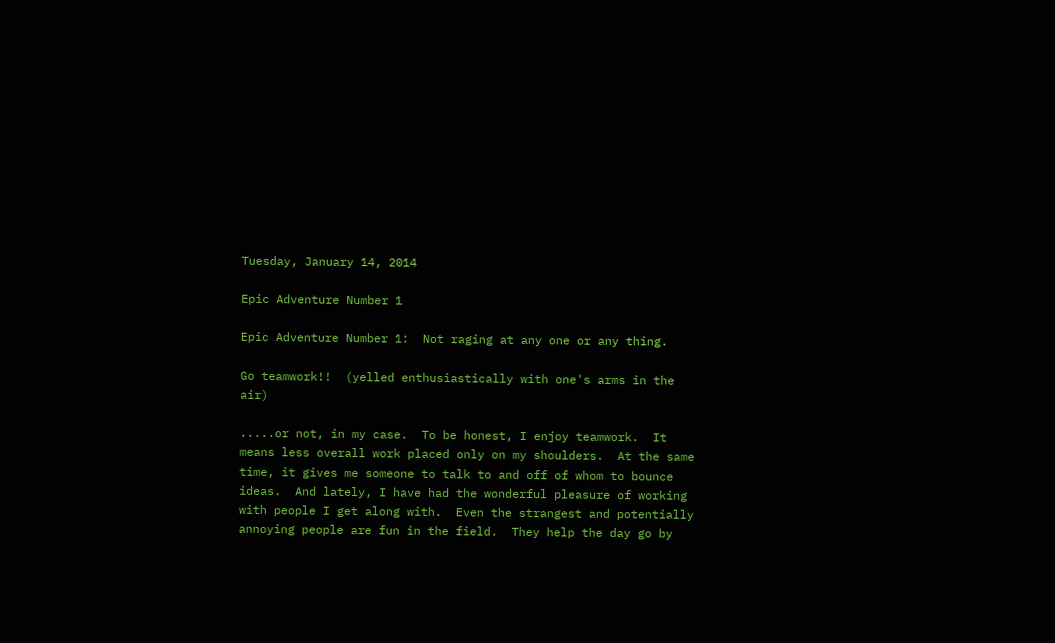Tuesday, January 14, 2014

Epic Adventure Number 1

Epic Adventure Number 1:  Not raging at any one or any thing.

Go teamwork!!  (yelled enthusiastically with one's arms in the air)

.....or not, in my case.  To be honest, I enjoy teamwork.  It means less overall work placed only on my shoulders.  At the same time, it gives me someone to talk to and off of whom to bounce ideas.  And lately, I have had the wonderful pleasure of working with people I get along with.  Even the strangest and potentially annoying people are fun in the field.  They help the day go by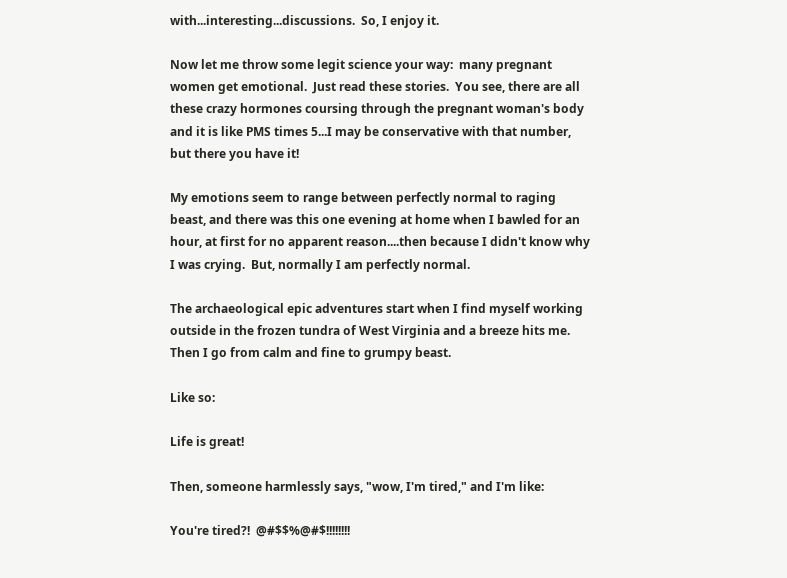with...interesting...discussions.  So, I enjoy it.

Now let me throw some legit science your way:  many pregnant women get emotional.  Just read these stories.  You see, there are all these crazy hormones coursing through the pregnant woman's body and it is like PMS times 5...I may be conservative with that number, but there you have it!

My emotions seem to range between perfectly normal to raging beast, and there was this one evening at home when I bawled for an hour, at first for no apparent reason....then because I didn't know why I was crying.  But, normally I am perfectly normal.

The archaeological epic adventures start when I find myself working outside in the frozen tundra of West Virginia and a breeze hits me.  Then I go from calm and fine to grumpy beast.

Like so:

Life is great!

Then, someone harmlessly says, "wow, I'm tired," and I'm like:

You're tired?!  @#$$%@#$!!!!!!!!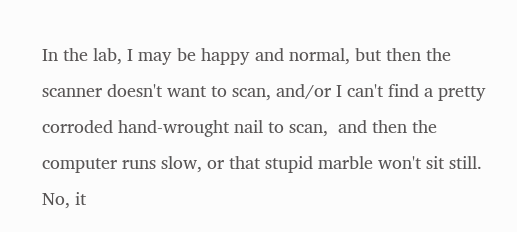In the lab, I may be happy and normal, but then the scanner doesn't want to scan, and/or I can't find a pretty corroded hand-wrought nail to scan,  and then the computer runs slow, or that stupid marble won't sit still.  No, it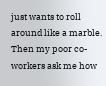just wants to roll around like a marble.  Then my poor co-workers ask me how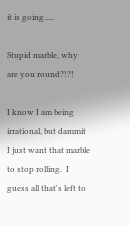it is going.....

Stupid marble, why are you round?!?!

I know I am being irrational, but dammit I just want that marble to stop rolling.  I guess all that's left to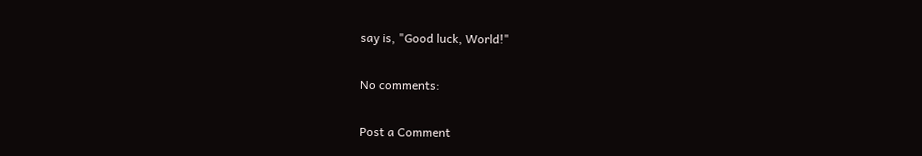say is, "Good luck, World!"

No comments:

Post a Comment